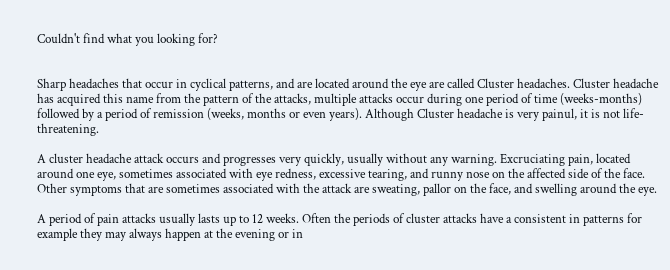Couldn't find what you looking for?


Sharp headaches that occur in cyclical patterns, and are located around the eye are called Cluster headaches. Cluster headache has acquired this name from the pattern of the attacks, multiple attacks occur during one period of time (weeks-months) followed by a period of remission (weeks, months or even years). Although Cluster headache is very painul, it is not life-threatening.

A cluster headache attack occurs and progresses very quickly, usually without any warning. Excruciating pain, located around one eye, sometimes associated with eye redness, excessive tearing, and runny nose on the affected side of the face. Other symptoms that are sometimes associated with the attack are sweating, pallor on the face, and swelling around the eye.

A period of pain attacks usually lasts up to 12 weeks. Often the periods of cluster attacks have a consistent in patterns for example they may always happen at the evening or in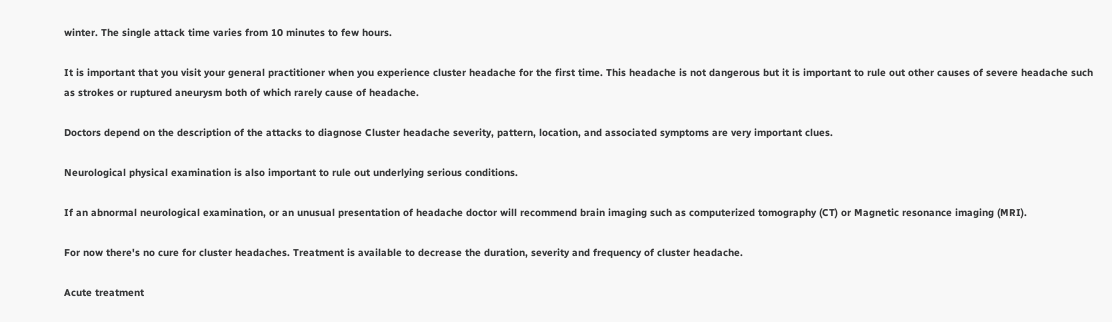winter. The single attack time varies from 10 minutes to few hours.

It is important that you visit your general practitioner when you experience cluster headache for the first time. This headache is not dangerous but it is important to rule out other causes of severe headache such as strokes or ruptured aneurysm both of which rarely cause of headache.

Doctors depend on the description of the attacks to diagnose Cluster headache severity, pattern, location, and associated symptoms are very important clues.

Neurological physical examination is also important to rule out underlying serious conditions.

If an abnormal neurological examination, or an unusual presentation of headache doctor will recommend brain imaging such as computerized tomography (CT) or Magnetic resonance imaging (MRI).

For now there's no cure for cluster headaches. Treatment is available to decrease the duration, severity and frequency of cluster headache.

Acute treatment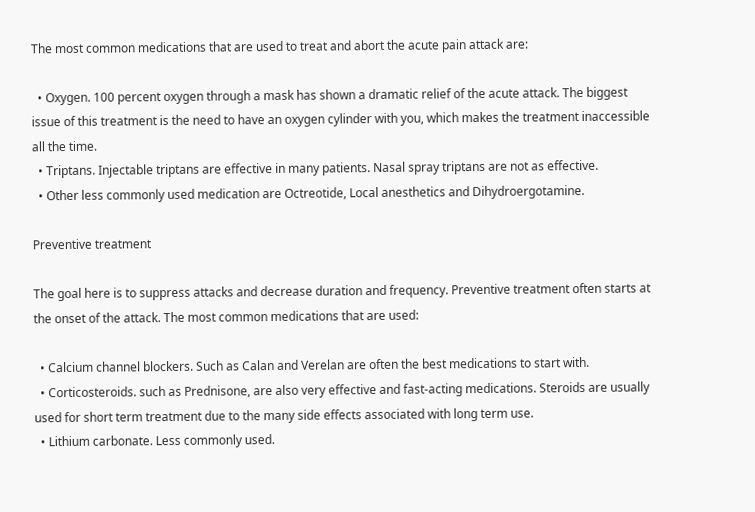The most common medications that are used to treat and abort the acute pain attack are:

  • Oxygen. 100 percent oxygen through a mask has shown a dramatic relief of the acute attack. The biggest issue of this treatment is the need to have an oxygen cylinder with you, which makes the treatment inaccessible all the time.
  • Triptans. Injectable triptans are effective in many patients. Nasal spray triptans are not as effective.
  • Other less commonly used medication are Octreotide, Local anesthetics and Dihydroergotamine.

Preventive treatment

The goal here is to suppress attacks and decrease duration and frequency. Preventive treatment often starts at the onset of the attack. The most common medications that are used:

  • Calcium channel blockers. Such as Calan and Verelan are often the best medications to start with.
  • Corticosteroids. such as Prednisone, are also very effective and fast-acting medications. Steroids are usually used for short term treatment due to the many side effects associated with long term use.
  • Lithium carbonate. Less commonly used.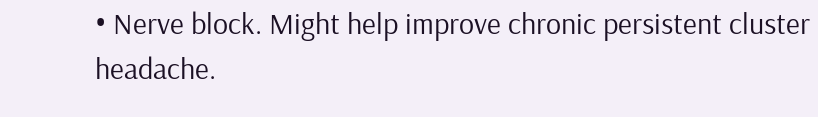• Nerve block. Might help improve chronic persistent cluster headache.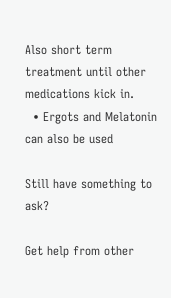Also short term treatment until other medications kick in.
  • Ergots and Melatonin can also be used

Still have something to ask?

Get help from other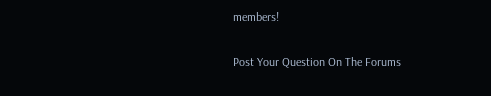members!

Post Your Question On The Forums